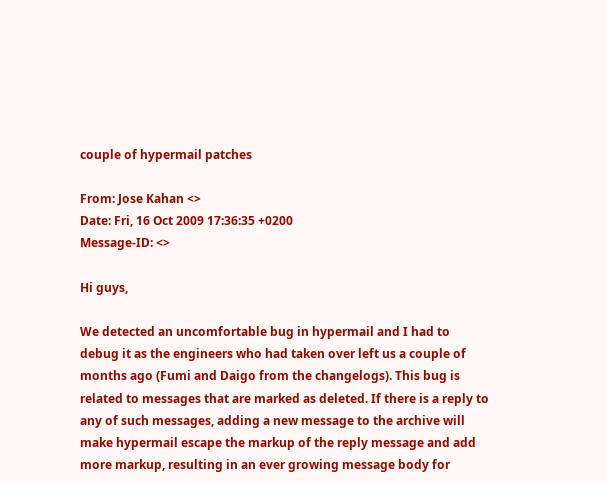couple of hypermail patches

From: Jose Kahan <>
Date: Fri, 16 Oct 2009 17:36:35 +0200
Message-ID: <>

Hi guys,

We detected an uncomfortable bug in hypermail and I had to debug it as the engineers who had taken over left us a couple of months ago (Fumi and Daigo from the changelogs). This bug is related to messages that are marked as deleted. If there is a reply to any of such messages, adding a new message to the archive will make hypermail escape the markup of the reply message and add more markup, resulting in an ever growing message body for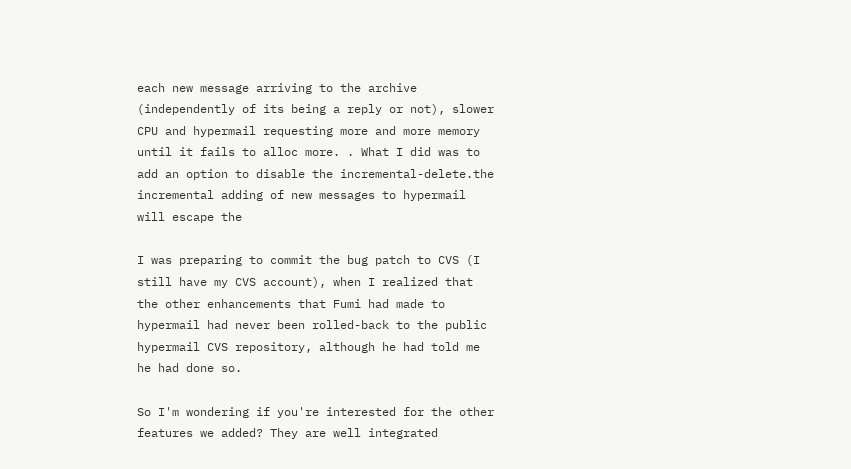each new message arriving to the archive (independently of its being a reply or not), slower CPU and hypermail requesting more and more memory until it fails to alloc more. . What I did was to add an option to disable the incremental-delete.the incremental adding of new messages to hypermail will escape the

I was preparing to commit the bug patch to CVS (I still have my CVS account), when I realized that the other enhancements that Fumi had made to hypermail had never been rolled-back to the public hypermail CVS repository, although he had told me he had done so.

So I'm wondering if you're interested for the other features we added? They are well integrated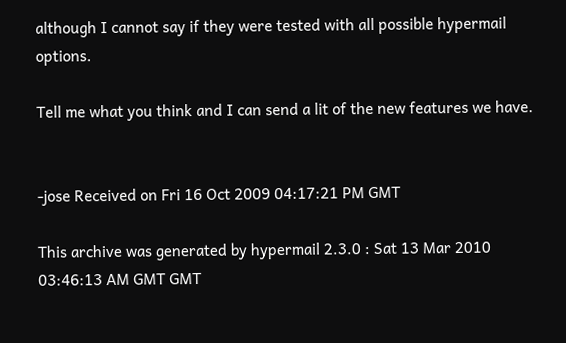although I cannot say if they were tested with all possible hypermail options.

Tell me what you think and I can send a lit of the new features we have.


-jose Received on Fri 16 Oct 2009 04:17:21 PM GMT

This archive was generated by hypermail 2.3.0 : Sat 13 Mar 2010 03:46:13 AM GMT GMT